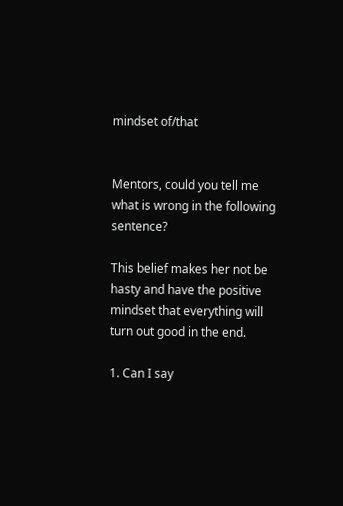mindset of/that


Mentors, could you tell me what is wrong in the following sentence?

This belief makes her not be hasty and have the positive mindset that everything will turn out good in the end.

1. Can I say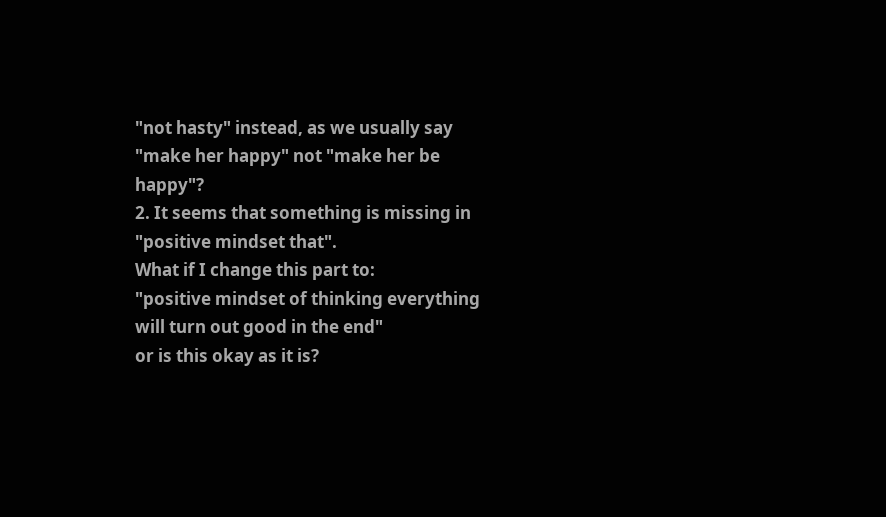"not hasty" instead, as we usually say "make her happy" not "make her be happy"?
2. It seems that something is missing in "positive mindset that".
What if I change this part to:
"positive mindset of thinking everything will turn out good in the end"
or is this okay as it is?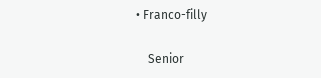• Franco-filly

    Senior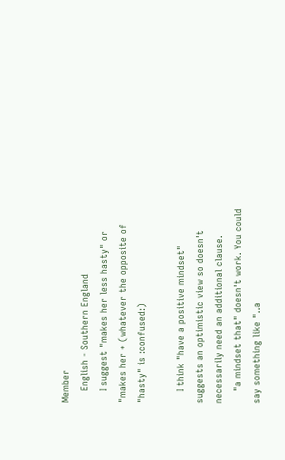Member
    English - Southern England
    I suggest "makes her less hasty" or "makes her + (whatever the opposite of "hasty" is :confused:)

    I think "have a positive mindset" suggests an optimistic view so doesn't necessarily need an additional clause.
    "a mindset that" doesn't work. You could say something like "..a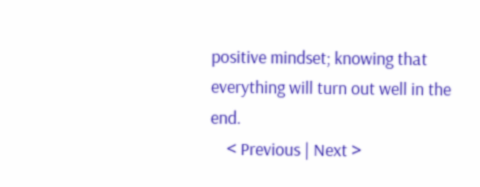positive mindset; knowing that everything will turn out well in the end.
    < Previous | Next >